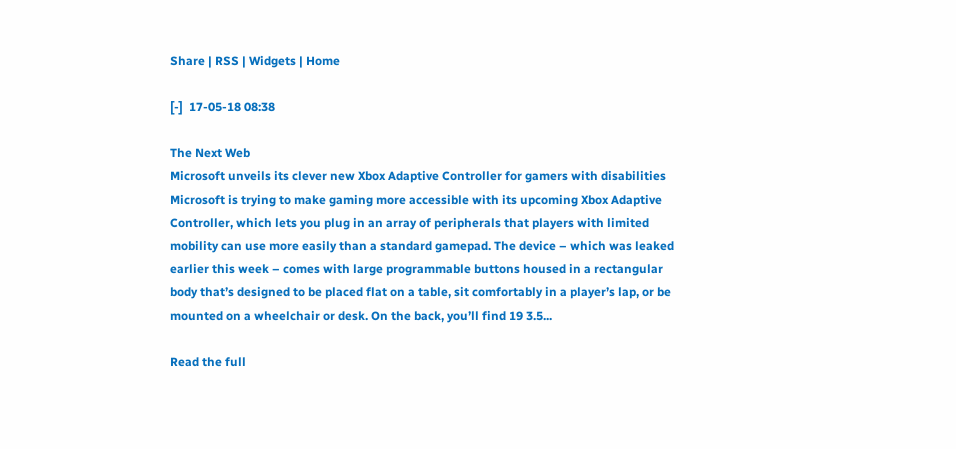Share | RSS | Widgets | Home

[-]  17-05-18 08:38

The Next Web
Microsoft unveils its clever new Xbox Adaptive Controller for gamers with disabilities
Microsoft is trying to make gaming more accessible with its upcoming Xbox Adaptive Controller, which lets you plug in an array of peripherals that players with limited mobility can use more easily than a standard gamepad. The device – which was leaked earlier this week – comes with large programmable buttons housed in a rectangular body that’s designed to be placed flat on a table, sit comfortably in a player’s lap, or be mounted on a wheelchair or desk. On the back, you’ll find 19 3.5...

Read the full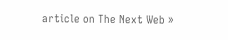article on The Next Web »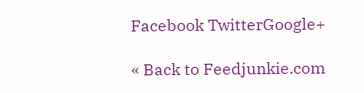Facebook TwitterGoogle+

« Back to Feedjunkie.com